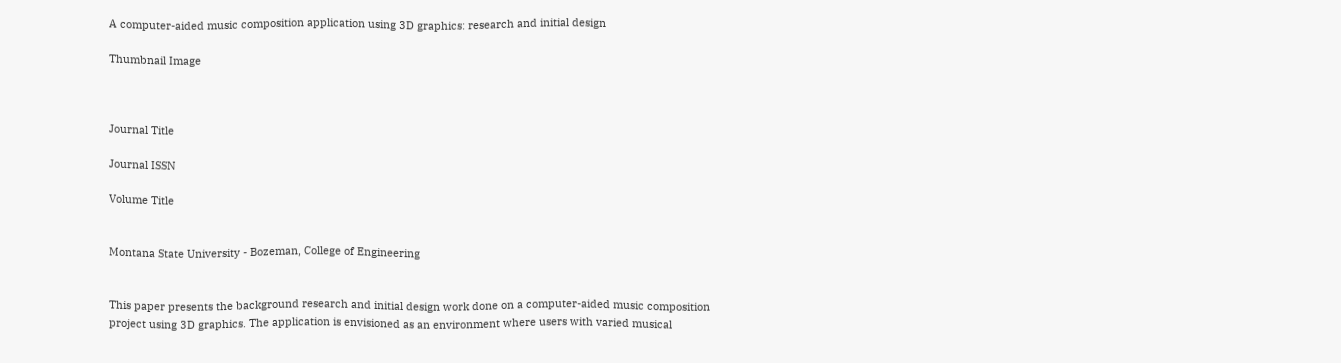A computer-aided music composition application using 3D graphics: research and initial design

Thumbnail Image



Journal Title

Journal ISSN

Volume Title


Montana State University - Bozeman, College of Engineering


This paper presents the background research and initial design work done on a computer-aided music composition project using 3D graphics. The application is envisioned as an environment where users with varied musical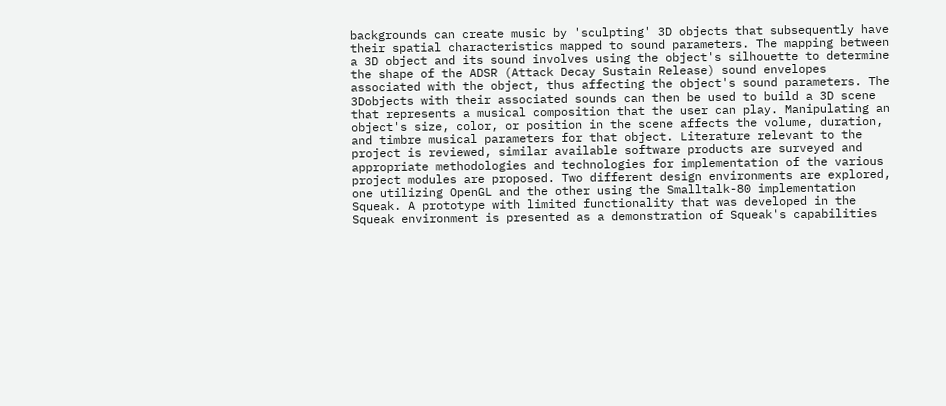backgrounds can create music by 'sculpting' 3D objects that subsequently have their spatial characteristics mapped to sound parameters. The mapping between a 3D object and its sound involves using the object's silhouette to determine the shape of the ADSR (Attack Decay Sustain Release) sound envelopes associated with the object, thus affecting the object's sound parameters. The 3Dobjects with their associated sounds can then be used to build a 3D scene that represents a musical composition that the user can play. Manipulating an object's size, color, or position in the scene affects the volume, duration, and timbre musical parameters for that object. Literature relevant to the project is reviewed, similar available software products are surveyed and appropriate methodologies and technologies for implementation of the various project modules are proposed. Two different design environments are explored, one utilizing OpenGL and the other using the Smalltalk-80 implementation Squeak. A prototype with limited functionality that was developed in the Squeak environment is presented as a demonstration of Squeak's capabilities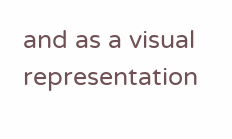and as a visual representation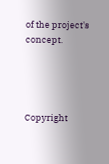of the project's concept.




Copyright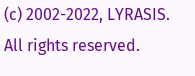(c) 2002-2022, LYRASIS. All rights reserved.